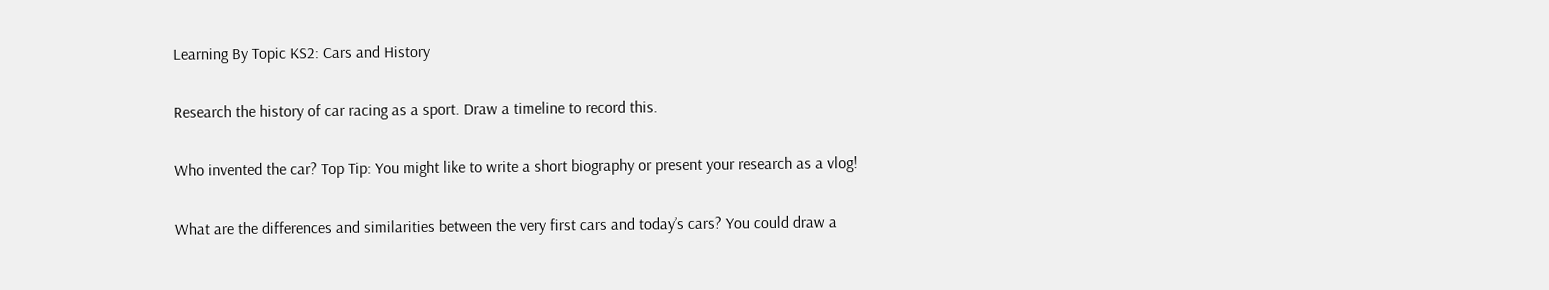Learning By Topic KS2: Cars and History

Research the history of car racing as a sport. Draw a timeline to record this.

Who invented the car? Top Tip: You might like to write a short biography or present your research as a vlog!

What are the differences and similarities between the very first cars and today’s cars? You could draw a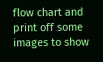flow chart and print off some images to show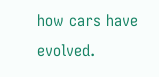how cars have evolved.